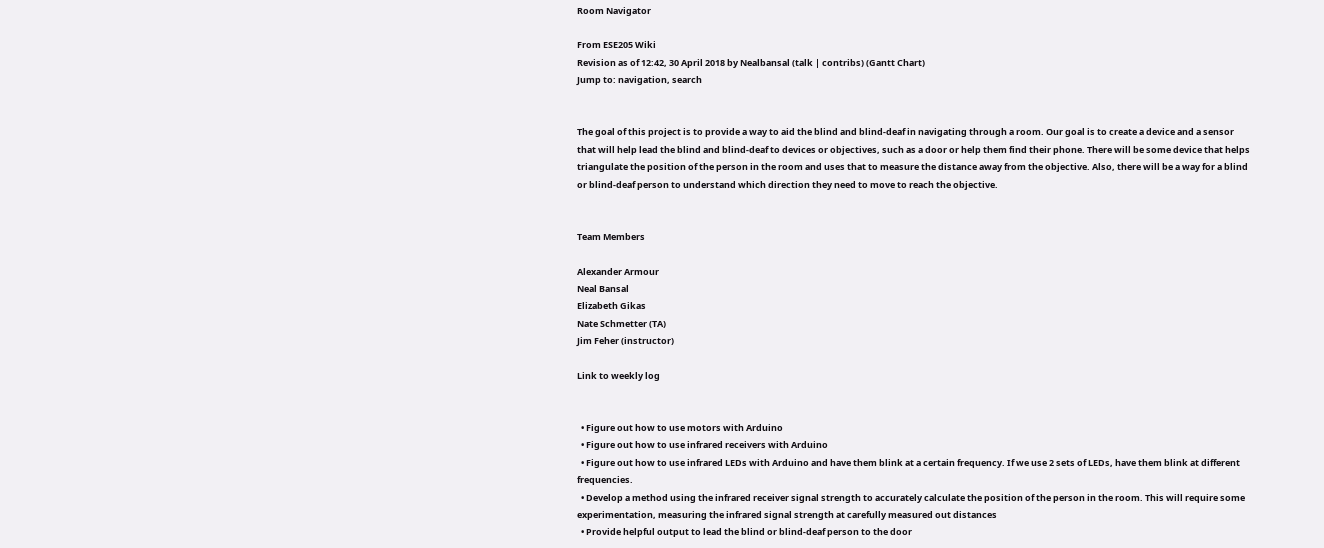Room Navigator

From ESE205 Wiki
Revision as of 12:42, 30 April 2018 by Nealbansal (talk | contribs) (Gantt Chart)
Jump to: navigation, search


The goal of this project is to provide a way to aid the blind and blind-deaf in navigating through a room. Our goal is to create a device and a sensor that will help lead the blind and blind-deaf to devices or objectives, such as a door or help them find their phone. There will be some device that helps triangulate the position of the person in the room and uses that to measure the distance away from the objective. Also, there will be a way for a blind or blind-deaf person to understand which direction they need to move to reach the objective.


Team Members

Alexander Armour
Neal Bansal
Elizabeth Gikas
Nate Schmetter (TA)
Jim Feher (instructor)

Link to weekly log


  • Figure out how to use motors with Arduino
  • Figure out how to use infrared receivers with Arduino
  • Figure out how to use infrared LEDs with Arduino and have them blink at a certain frequency. If we use 2 sets of LEDs, have them blink at different frequencies.
  • Develop a method using the infrared receiver signal strength to accurately calculate the position of the person in the room. This will require some experimentation, measuring the infrared signal strength at carefully measured out distances
  • Provide helpful output to lead the blind or blind-deaf person to the door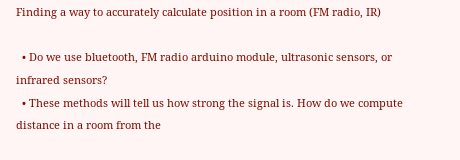Finding a way to accurately calculate position in a room (FM radio, IR)

  • Do we use bluetooth, FM radio arduino module, ultrasonic sensors, or infrared sensors?
  • These methods will tell us how strong the signal is. How do we compute distance in a room from the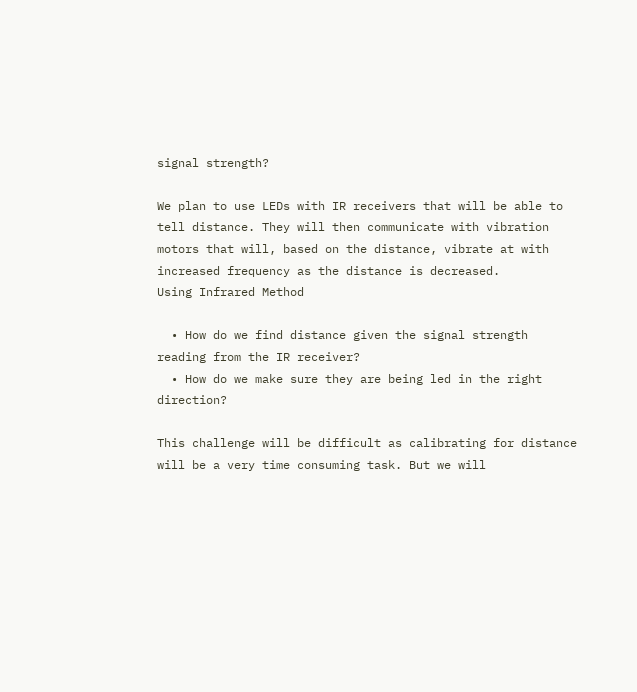signal strength?

We plan to use LEDs with IR receivers that will be able to tell distance. They will then communicate with vibration motors that will, based on the distance, vibrate at with increased frequency as the distance is decreased.
Using Infrared Method

  • How do we find distance given the signal strength reading from the IR receiver?
  • How do we make sure they are being led in the right direction?

This challenge will be difficult as calibrating for distance will be a very time consuming task. But we will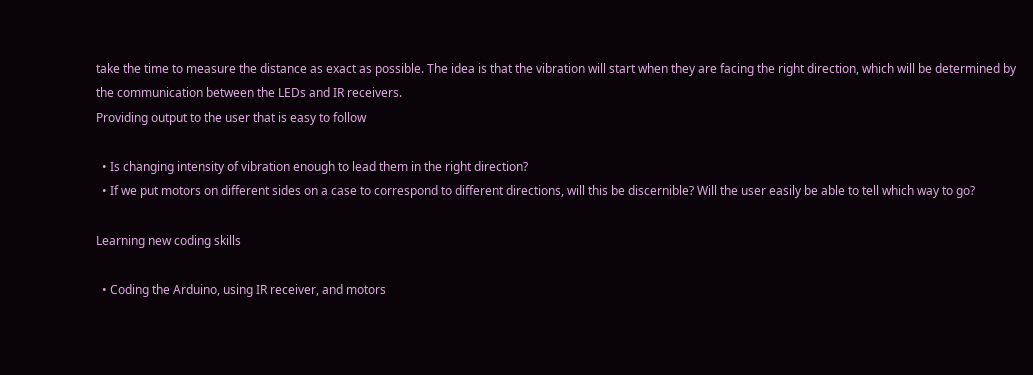take the time to measure the distance as exact as possible. The idea is that the vibration will start when they are facing the right direction, which will be determined by the communication between the LEDs and IR receivers.
Providing output to the user that is easy to follow

  • Is changing intensity of vibration enough to lead them in the right direction?
  • If we put motors on different sides on a case to correspond to different directions, will this be discernible? Will the user easily be able to tell which way to go?

Learning new coding skills

  • Coding the Arduino, using IR receiver, and motors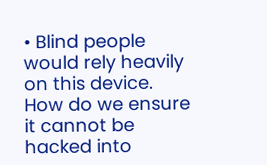• Blind people would rely heavily on this device. How do we ensure it cannot be hacked into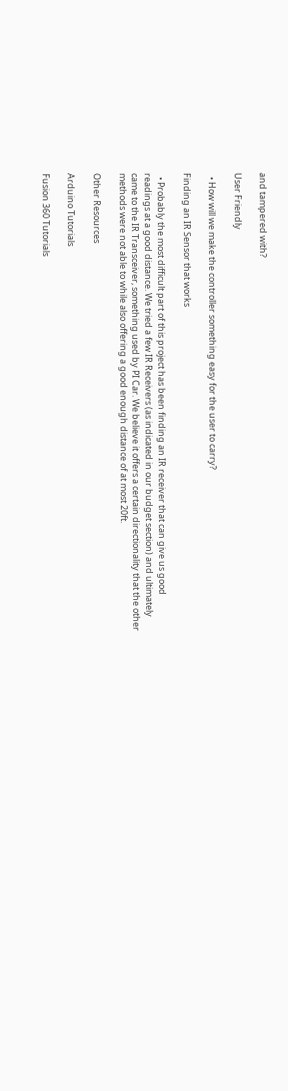and tampered with?

User Friendly

  • How will we make the controller something easy for the user to carry?

Finding an IR Sensor that works

  • Probably the most difficult part of this project has been finding an IR receiver that can give us good readings at a good distance. We tried a few IR Receivers (as indicated in our budget section) and ultimately came to the IR Transceiver, something used by PI Car. We believe it offers a certain directionality that the other methods were not able to while also offering a good enough distance of at most 20ft.

Other Resources

Arduino Tutorials

Fusion 360 Tutorials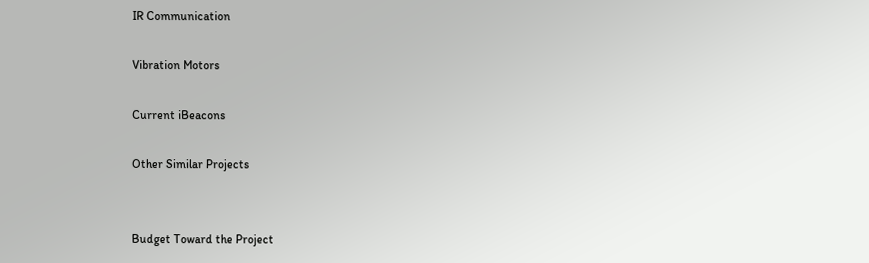IR Communication

Vibration Motors

Current iBeacons

Other Similar Projects


Budget Toward the Project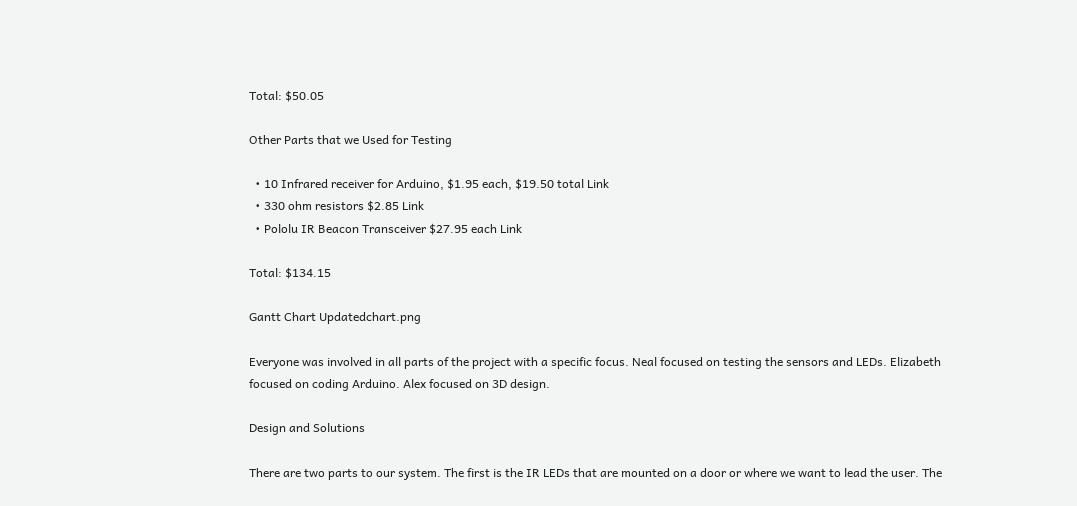Total: $50.05

Other Parts that we Used for Testing

  • 10 Infrared receiver for Arduino, $1.95 each, $19.50 total Link
  • 330 ohm resistors $2.85 Link
  • Pololu IR Beacon Transceiver $27.95 each Link

Total: $134.15

Gantt Chart Updatedchart.png

Everyone was involved in all parts of the project with a specific focus. Neal focused on testing the sensors and LEDs. Elizabeth focused on coding Arduino. Alex focused on 3D design.

Design and Solutions

There are two parts to our system. The first is the IR LEDs that are mounted on a door or where we want to lead the user. The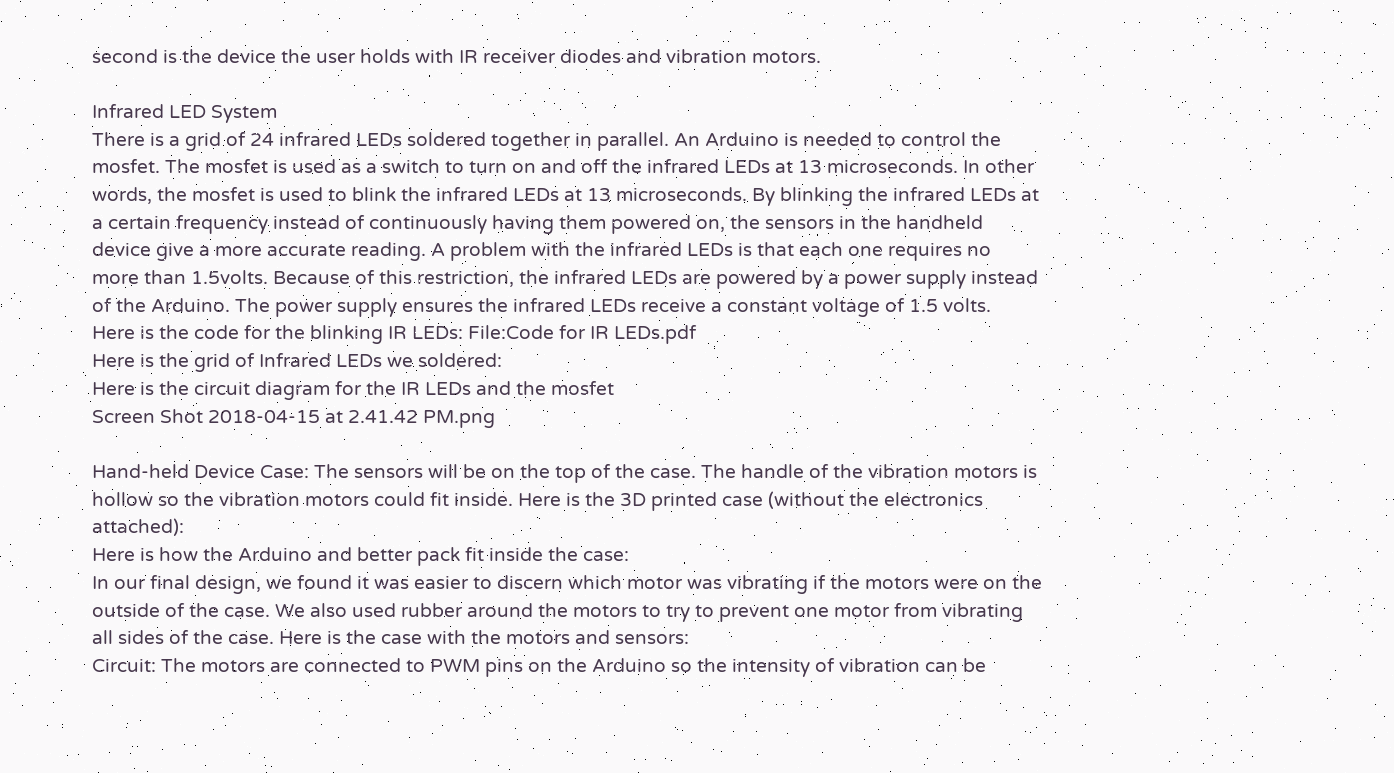second is the device the user holds with IR receiver diodes and vibration motors.

Infrared LED System
There is a grid of 24 infrared LEDs soldered together in parallel. An Arduino is needed to control the mosfet. The mosfet is used as a switch to turn on and off the infrared LEDs at 13 microseconds. In other words, the mosfet is used to blink the infrared LEDs at 13 microseconds. By blinking the infrared LEDs at a certain frequency instead of continuously having them powered on, the sensors in the handheld device give a more accurate reading. A problem with the infrared LEDs is that each one requires no more than 1.5volts. Because of this restriction, the infrared LEDs are powered by a power supply instead of the Arduino. The power supply ensures the infrared LEDs receive a constant voltage of 1.5 volts.
Here is the code for the blinking IR LEDs: File:Code for IR LEDs.pdf
Here is the grid of Infrared LEDs we soldered:
Here is the circuit diagram for the IR LEDs and the mosfet
Screen Shot 2018-04-15 at 2.41.42 PM.png

Hand-held Device Case: The sensors will be on the top of the case. The handle of the vibration motors is hollow so the vibration motors could fit inside. Here is the 3D printed case (without the electronics attached):
Here is how the Arduino and better pack fit inside the case:
In our final design, we found it was easier to discern which motor was vibrating if the motors were on the outside of the case. We also used rubber around the motors to try to prevent one motor from vibrating all sides of the case. Here is the case with the motors and sensors:
Circuit: The motors are connected to PWM pins on the Arduino so the intensity of vibration can be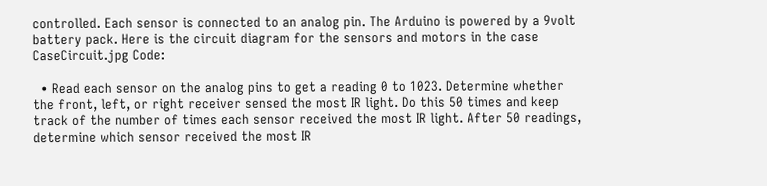controlled. Each sensor is connected to an analog pin. The Arduino is powered by a 9volt battery pack. Here is the circuit diagram for the sensors and motors in the case
CaseCircuit.jpg Code:

  • Read each sensor on the analog pins to get a reading 0 to 1023. Determine whether the front, left, or right receiver sensed the most IR light. Do this 50 times and keep track of the number of times each sensor received the most IR light. After 50 readings, determine which sensor received the most IR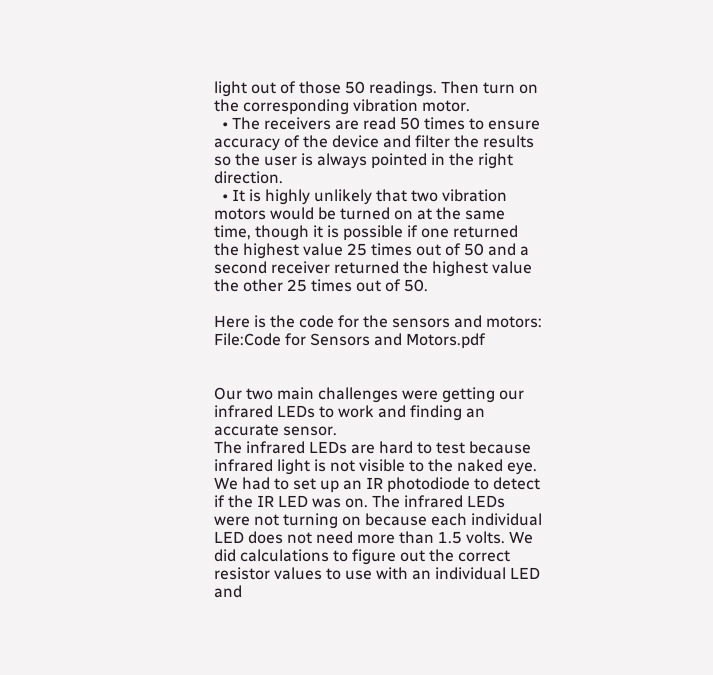light out of those 50 readings. Then turn on the corresponding vibration motor.
  • The receivers are read 50 times to ensure accuracy of the device and filter the results so the user is always pointed in the right direction.
  • It is highly unlikely that two vibration motors would be turned on at the same time, though it is possible if one returned the highest value 25 times out of 50 and a second receiver returned the highest value the other 25 times out of 50.

Here is the code for the sensors and motors: File:Code for Sensors and Motors.pdf


Our two main challenges were getting our infrared LEDs to work and finding an accurate sensor.
The infrared LEDs are hard to test because infrared light is not visible to the naked eye. We had to set up an IR photodiode to detect if the IR LED was on. The infrared LEDs were not turning on because each individual LED does not need more than 1.5 volts. We did calculations to figure out the correct resistor values to use with an individual LED and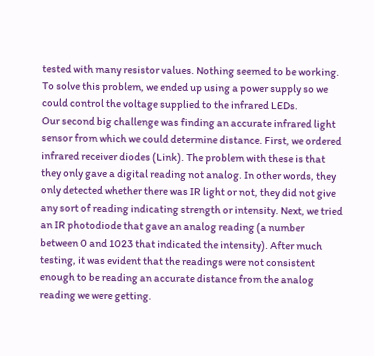tested with many resistor values. Nothing seemed to be working. To solve this problem, we ended up using a power supply so we could control the voltage supplied to the infrared LEDs.
Our second big challenge was finding an accurate infrared light sensor from which we could determine distance. First, we ordered infrared receiver diodes (Link). The problem with these is that they only gave a digital reading not analog. In other words, they only detected whether there was IR light or not, they did not give any sort of reading indicating strength or intensity. Next, we tried an IR photodiode that gave an analog reading (a number between 0 and 1023 that indicated the intensity). After much testing, it was evident that the readings were not consistent enough to be reading an accurate distance from the analog reading we were getting.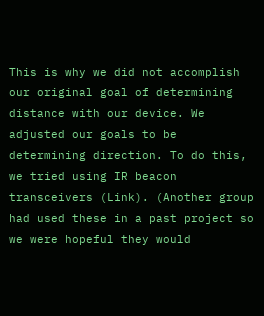This is why we did not accomplish our original goal of determining distance with our device. We adjusted our goals to be determining direction. To do this, we tried using IR beacon transceivers (Link). (Another group had used these in a past project so we were hopeful they would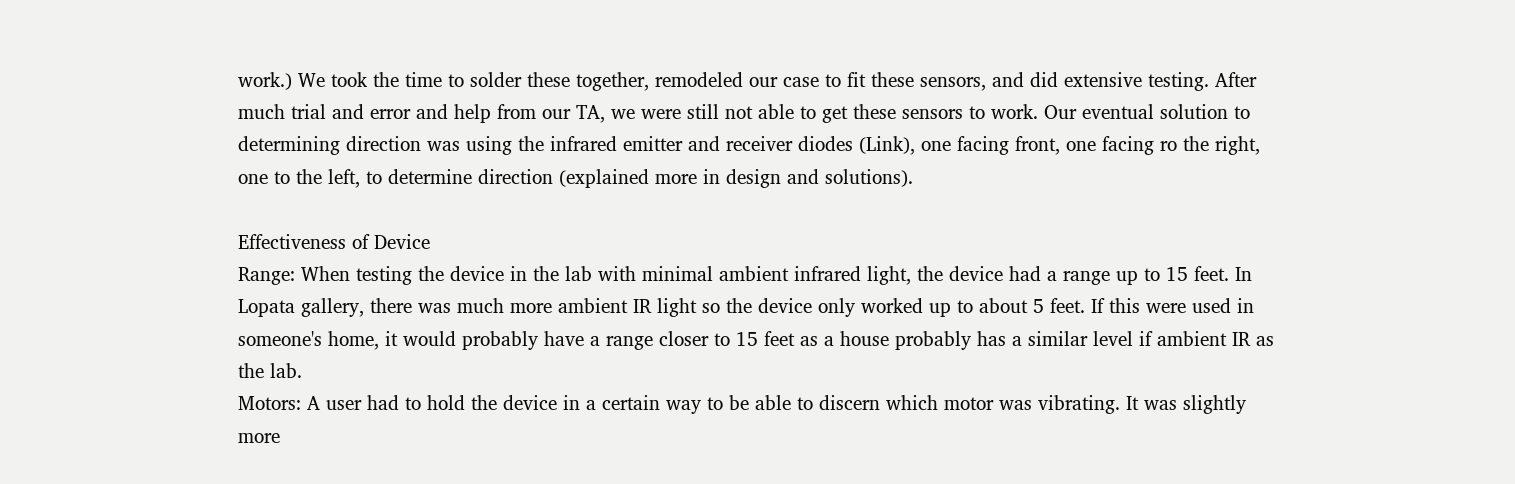work.) We took the time to solder these together, remodeled our case to fit these sensors, and did extensive testing. After much trial and error and help from our TA, we were still not able to get these sensors to work. Our eventual solution to determining direction was using the infrared emitter and receiver diodes (Link), one facing front, one facing ro the right, one to the left, to determine direction (explained more in design and solutions).

Effectiveness of Device
Range: When testing the device in the lab with minimal ambient infrared light, the device had a range up to 15 feet. In Lopata gallery, there was much more ambient IR light so the device only worked up to about 5 feet. If this were used in someone's home, it would probably have a range closer to 15 feet as a house probably has a similar level if ambient IR as the lab.
Motors: A user had to hold the device in a certain way to be able to discern which motor was vibrating. It was slightly more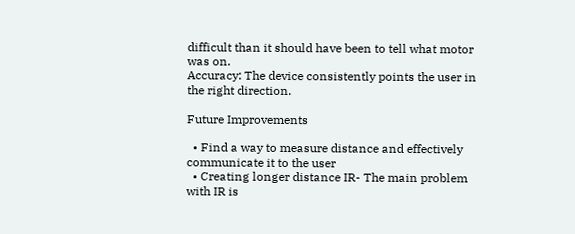difficult than it should have been to tell what motor was on.
Accuracy: The device consistently points the user in the right direction.

Future Improvements

  • Find a way to measure distance and effectively communicate it to the user
  • Creating longer distance IR- The main problem with IR is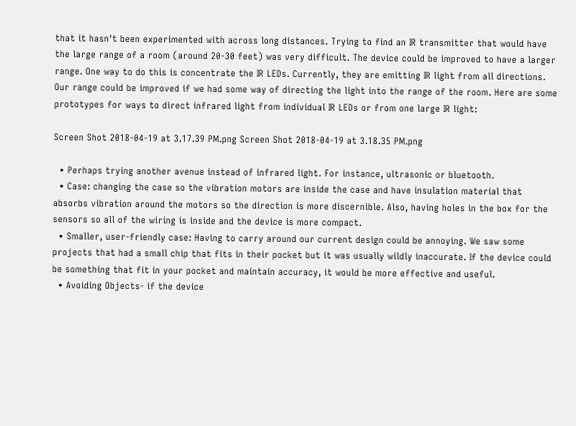that it hasn't been experimented with across long distances. Trying to find an IR transmitter that would have the large range of a room (around 20-30 feet) was very difficult. The device could be improved to have a larger range. One way to do this is concentrate the IR LEDs. Currently, they are emitting IR light from all directions. Our range could be improved if we had some way of directing the light into the range of the room. Here are some prototypes for ways to direct infrared light from individual IR LEDs or from one large IR light:

Screen Shot 2018-04-19 at 3.17.39 PM.png Screen Shot 2018-04-19 at 3.18.35 PM.png

  • Perhaps trying another avenue instead of infrared light. For instance, ultrasonic or bluetooth.
  • Case: changing the case so the vibration motors are inside the case and have insulation material that absorbs vibration around the motors so the direction is more discernible. Also, having holes in the box for the sensors so all of the wiring is inside and the device is more compact.
  • Smaller, user-friendly case: Having to carry around our current design could be annoying. We saw some projects that had a small chip that fits in their pocket but it was usually wildly inaccurate. If the device could be something that fit in your pocket and maintain accuracy, it would be more effective and useful.
  • Avoiding Objects- if the device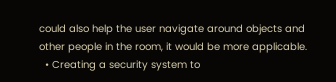could also help the user navigate around objects and other people in the room, it would be more applicable.
  • Creating a security system to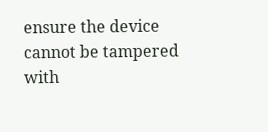ensure the device cannot be tampered with